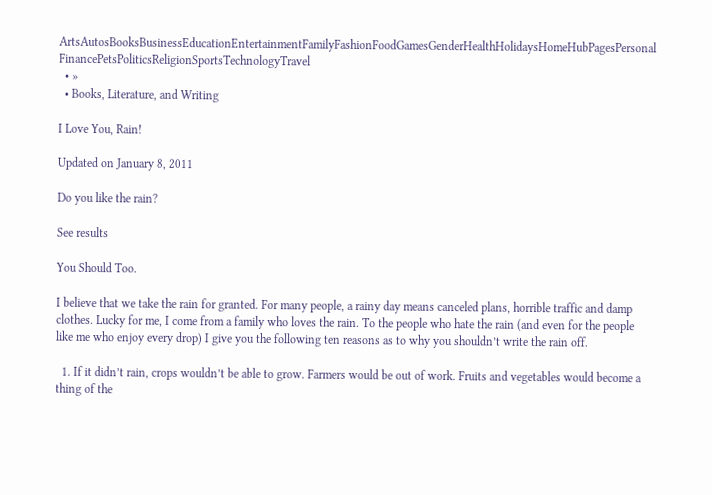ArtsAutosBooksBusinessEducationEntertainmentFamilyFashionFoodGamesGenderHealthHolidaysHomeHubPagesPersonal FinancePetsPoliticsReligionSportsTechnologyTravel
  • »
  • Books, Literature, and Writing

I Love You, Rain!

Updated on January 8, 2011

Do you like the rain?

See results

You Should Too.

I believe that we take the rain for granted. For many people, a rainy day means canceled plans, horrible traffic and damp clothes. Lucky for me, I come from a family who loves the rain. To the people who hate the rain (and even for the people like me who enjoy every drop) I give you the following ten reasons as to why you shouldn’t write the rain off.

  1. If it didn’t rain, crops wouldn’t be able to grow. Farmers would be out of work. Fruits and vegetables would become a thing of the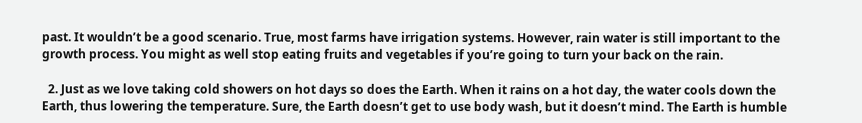past. It wouldn’t be a good scenario. True, most farms have irrigation systems. However, rain water is still important to the growth process. You might as well stop eating fruits and vegetables if you’re going to turn your back on the rain.

  2. Just as we love taking cold showers on hot days so does the Earth. When it rains on a hot day, the water cools down the Earth, thus lowering the temperature. Sure, the Earth doesn’t get to use body wash, but it doesn’t mind. The Earth is humble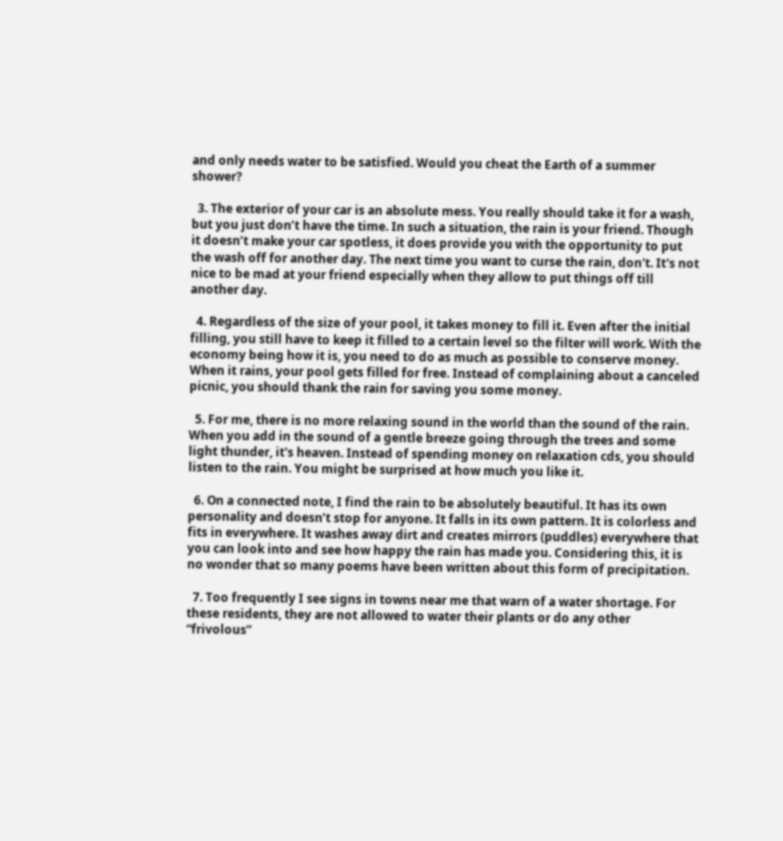and only needs water to be satisfied. Would you cheat the Earth of a summer shower?

  3. The exterior of your car is an absolute mess. You really should take it for a wash, but you just don’t have the time. In such a situation, the rain is your friend. Though it doesn’t make your car spotless, it does provide you with the opportunity to put the wash off for another day. The next time you want to curse the rain, don't. It's not nice to be mad at your friend especially when they allow to put things off till another day.

  4. Regardless of the size of your pool, it takes money to fill it. Even after the initial filling, you still have to keep it filled to a certain level so the filter will work. With the economy being how it is, you need to do as much as possible to conserve money. When it rains, your pool gets filled for free. Instead of complaining about a canceled picnic, you should thank the rain for saving you some money.

  5. For me, there is no more relaxing sound in the world than the sound of the rain. When you add in the sound of a gentle breeze going through the trees and some light thunder, it's heaven. Instead of spending money on relaxation cds, you should listen to the rain. You might be surprised at how much you like it.

  6. On a connected note, I find the rain to be absolutely beautiful. It has its own personality and doesn’t stop for anyone. It falls in its own pattern. It is colorless and fits in everywhere. It washes away dirt and creates mirrors (puddles) everywhere that you can look into and see how happy the rain has made you. Considering this, it is no wonder that so many poems have been written about this form of precipitation.

  7. Too frequently I see signs in towns near me that warn of a water shortage. For these residents, they are not allowed to water their plants or do any other “frivolous”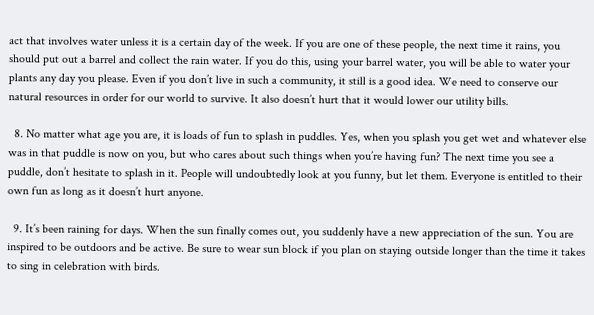act that involves water unless it is a certain day of the week. If you are one of these people, the next time it rains, you should put out a barrel and collect the rain water. If you do this, using your barrel water, you will be able to water your plants any day you please. Even if you don’t live in such a community, it still is a good idea. We need to conserve our natural resources in order for our world to survive. It also doesn’t hurt that it would lower our utility bills.

  8. No matter what age you are, it is loads of fun to splash in puddles. Yes, when you splash you get wet and whatever else was in that puddle is now on you, but who cares about such things when you’re having fun? The next time you see a puddle, don’t hesitate to splash in it. People will undoubtedly look at you funny, but let them. Everyone is entitled to their own fun as long as it doesn’t hurt anyone.

  9. It’s been raining for days. When the sun finally comes out, you suddenly have a new appreciation of the sun. You are inspired to be outdoors and be active. Be sure to wear sun block if you plan on staying outside longer than the time it takes to sing in celebration with birds.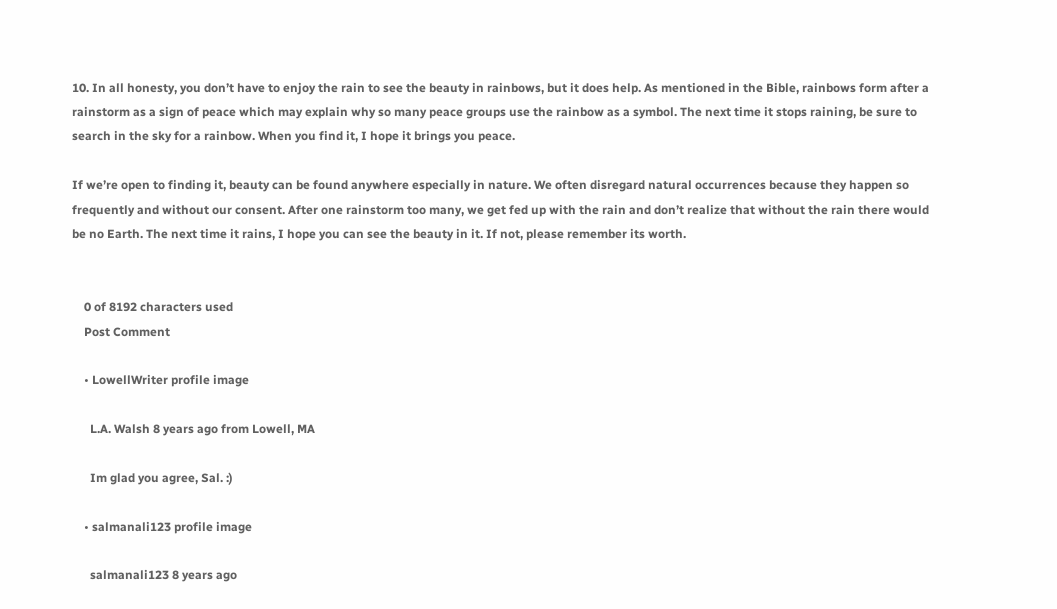10. In all honesty, you don’t have to enjoy the rain to see the beauty in rainbows, but it does help. As mentioned in the Bible, rainbows form after a rainstorm as a sign of peace which may explain why so many peace groups use the rainbow as a symbol. The next time it stops raining, be sure to search in the sky for a rainbow. When you find it, I hope it brings you peace.

If we’re open to finding it, beauty can be found anywhere especially in nature. We often disregard natural occurrences because they happen so frequently and without our consent. After one rainstorm too many, we get fed up with the rain and don’t realize that without the rain there would be no Earth. The next time it rains, I hope you can see the beauty in it. If not, please remember its worth.


    0 of 8192 characters used
    Post Comment

    • LowellWriter profile image

      L.A. Walsh 8 years ago from Lowell, MA

      Im glad you agree, Sal. :)

    • salmanali123 profile image

      salmanali123 8 years ago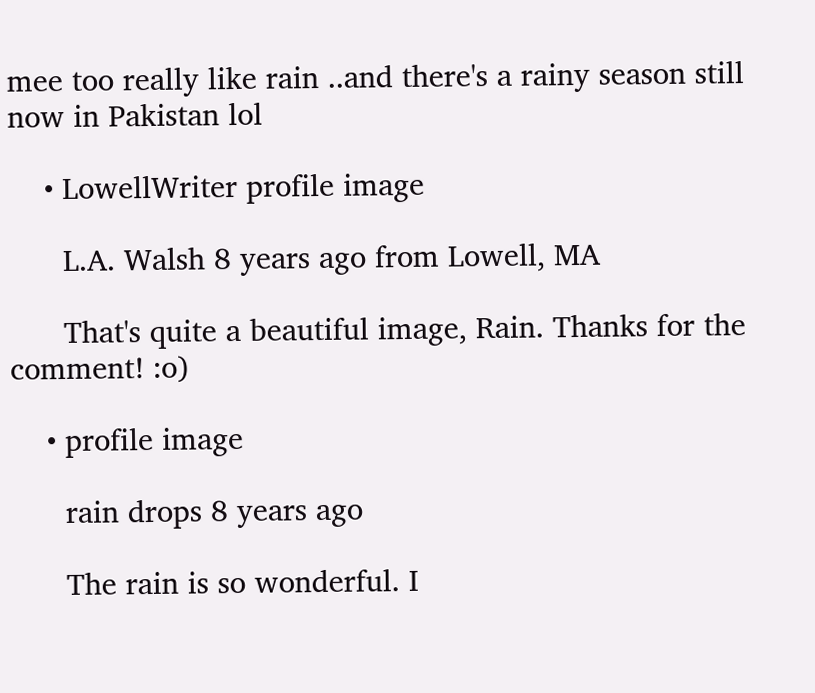mee too really like rain ..and there's a rainy season still now in Pakistan lol

    • LowellWriter profile image

      L.A. Walsh 8 years ago from Lowell, MA

      That's quite a beautiful image, Rain. Thanks for the comment! :o)

    • profile image

      rain drops 8 years ago

      The rain is so wonderful. I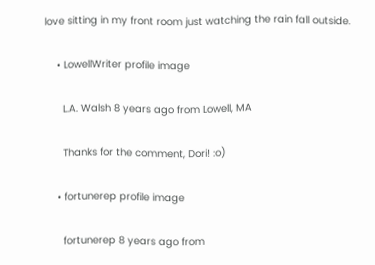love sitting in my front room just watching the rain fall outside.

    • LowellWriter profile image

      L.A. Walsh 8 years ago from Lowell, MA

      Thanks for the comment, Dori! :o)

    • fortunerep profile image

      fortunerep 8 years ago from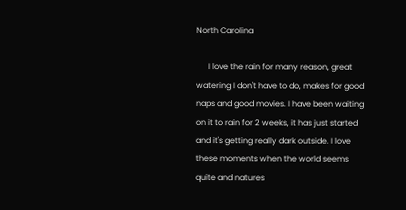North Carolina

      I love the rain for many reason, great watering I don't have to do, makes for good naps and good movies. I have been waiting on it to rain for 2 weeks, it has just started and it's getting really dark outside. I love these moments when the world seems quite and natures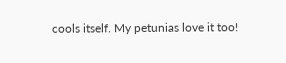cools itself. My petunias love it too!